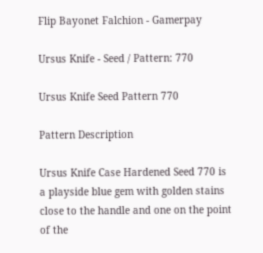Flip Bayonet Falchion - Gamerpay

Ursus Knife - Seed / Pattern: 770

Ursus Knife Seed Pattern 770

Pattern Description

Ursus Knife Case Hardened Seed 770 is a playside blue gem with golden stains close to the handle and one on the point of the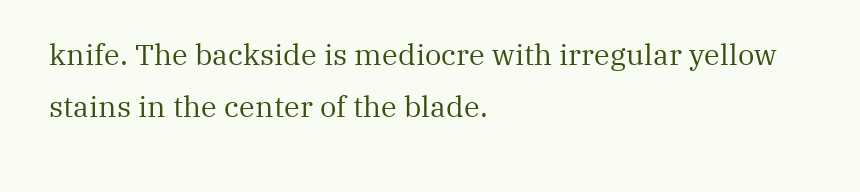knife. The backside is mediocre with irregular yellow stains in the center of the blade.